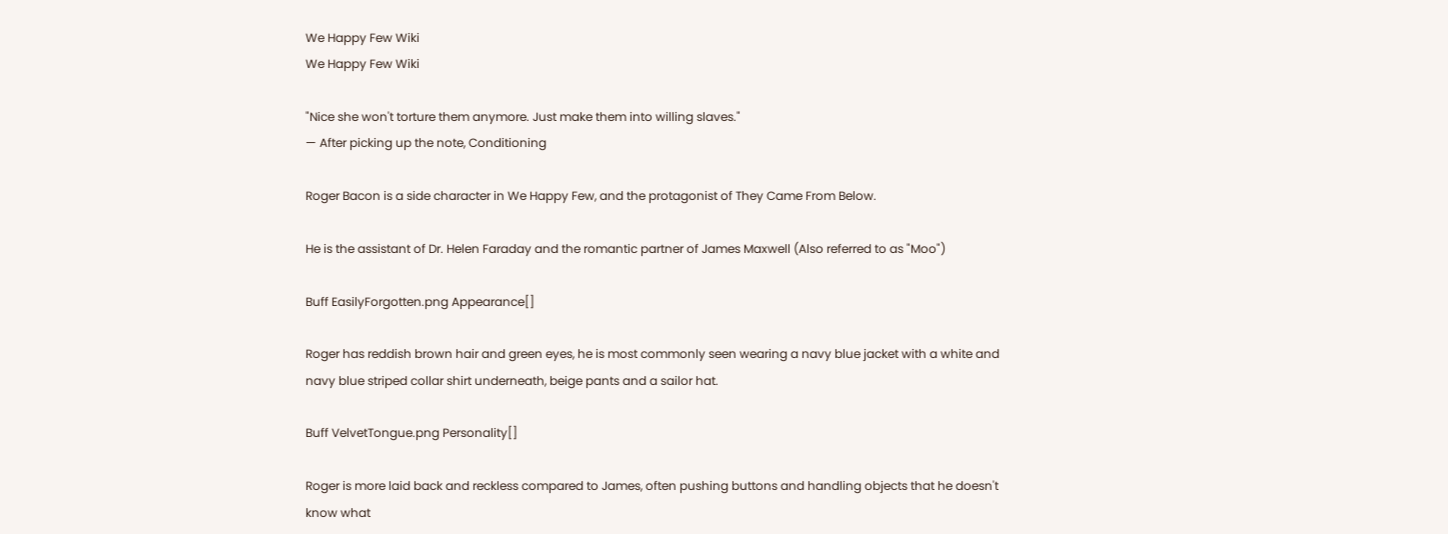We Happy Few Wiki
We Happy Few Wiki

"Nice she won't torture them anymore. Just make them into willing slaves."
— After picking up the note, Conditioning

Roger Bacon is a side character in We Happy Few, and the protagonist of They Came From Below.

He is the assistant of Dr. Helen Faraday and the romantic partner of James Maxwell (Also referred to as "Moo")

Buff EasilyForgotten.png Appearance[]

Roger has reddish brown hair and green eyes, he is most commonly seen wearing a navy blue jacket with a white and navy blue striped collar shirt underneath, beige pants and a sailor hat.

Buff VelvetTongue.png Personality[]

Roger is more laid back and reckless compared to James, often pushing buttons and handling objects that he doesn't know what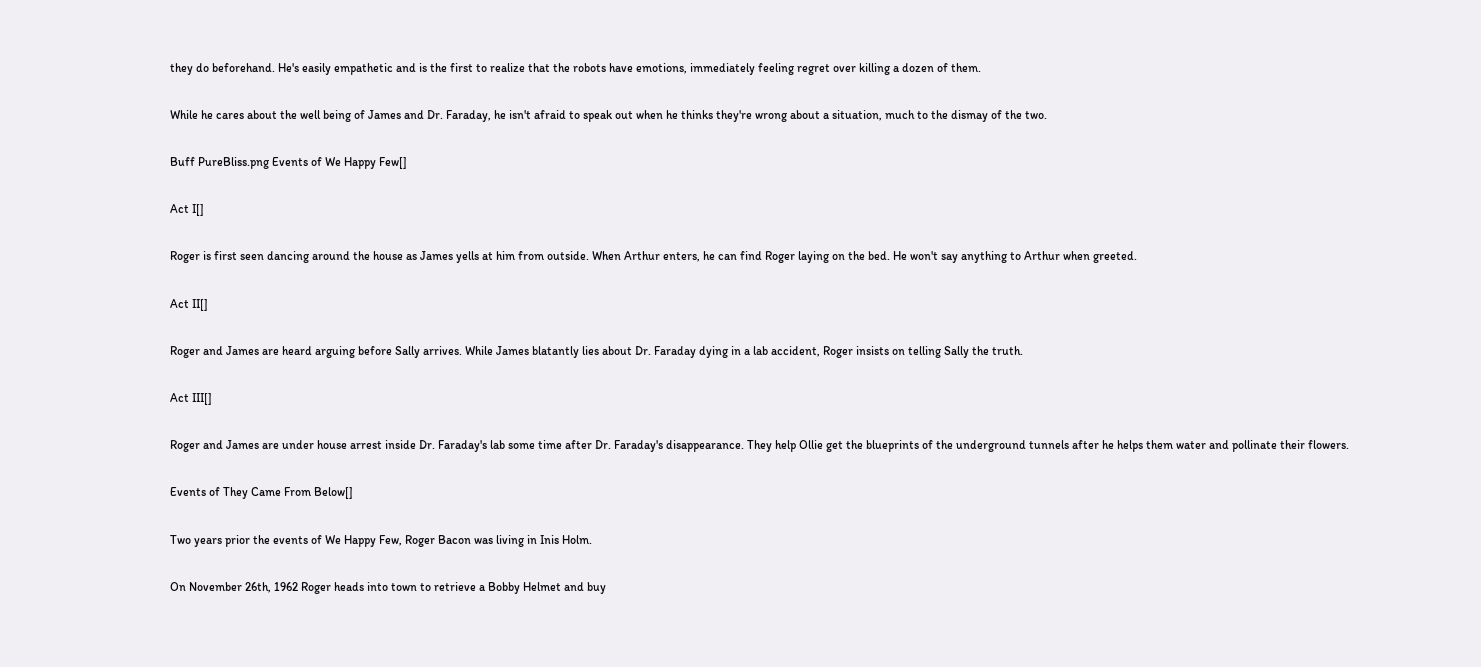they do beforehand. He's easily empathetic and is the first to realize that the robots have emotions, immediately feeling regret over killing a dozen of them.

While he cares about the well being of James and Dr. Faraday, he isn't afraid to speak out when he thinks they're wrong about a situation, much to the dismay of the two.

Buff PureBliss.png Events of We Happy Few[]

Act I[]

Roger is first seen dancing around the house as James yells at him from outside. When Arthur enters, he can find Roger laying on the bed. He won't say anything to Arthur when greeted.

Act II[]

Roger and James are heard arguing before Sally arrives. While James blatantly lies about Dr. Faraday dying in a lab accident, Roger insists on telling Sally the truth.

Act III[]

Roger and James are under house arrest inside Dr. Faraday's lab some time after Dr. Faraday's disappearance. They help Ollie get the blueprints of the underground tunnels after he helps them water and pollinate their flowers.

Events of They Came From Below[]

Two years prior the events of We Happy Few, Roger Bacon was living in Inis Holm.

On November 26th, 1962 Roger heads into town to retrieve a Bobby Helmet and buy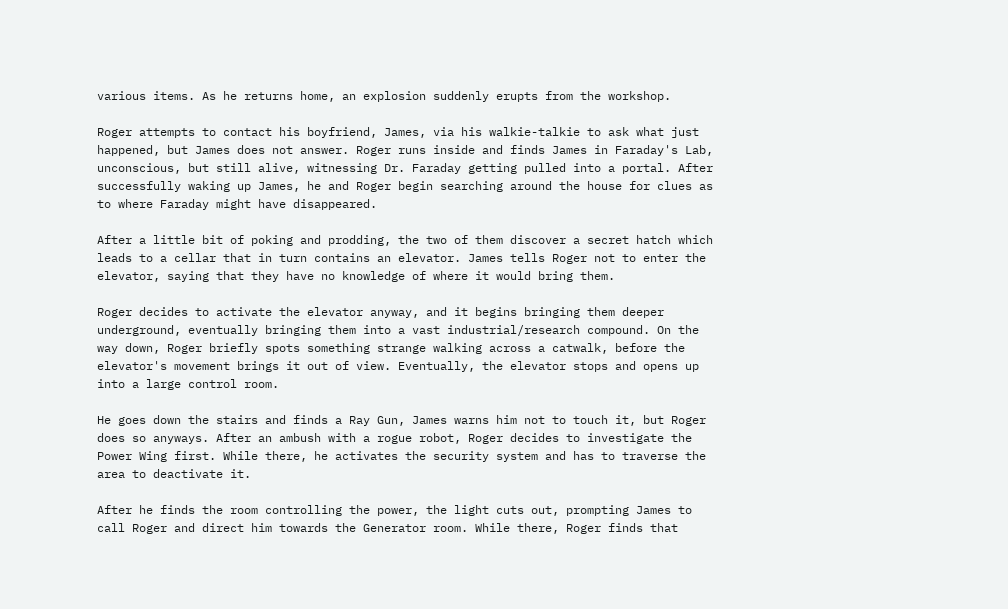various items. As he returns home, an explosion suddenly erupts from the workshop.

Roger attempts to contact his boyfriend, James, via his walkie-talkie to ask what just happened, but James does not answer. Roger runs inside and finds James in Faraday's Lab, unconscious, but still alive, witnessing Dr. Faraday getting pulled into a portal. After successfully waking up James, he and Roger begin searching around the house for clues as to where Faraday might have disappeared.

After a little bit of poking and prodding, the two of them discover a secret hatch which leads to a cellar that in turn contains an elevator. James tells Roger not to enter the elevator, saying that they have no knowledge of where it would bring them.

Roger decides to activate the elevator anyway, and it begins bringing them deeper underground, eventually bringing them into a vast industrial/research compound. On the way down, Roger briefly spots something strange walking across a catwalk, before the elevator's movement brings it out of view. Eventually, the elevator stops and opens up into a large control room.

He goes down the stairs and finds a Ray Gun, James warns him not to touch it, but Roger does so anyways. After an ambush with a rogue robot, Roger decides to investigate the Power Wing first. While there, he activates the security system and has to traverse the area to deactivate it.

After he finds the room controlling the power, the light cuts out, prompting James to call Roger and direct him towards the Generator room. While there, Roger finds that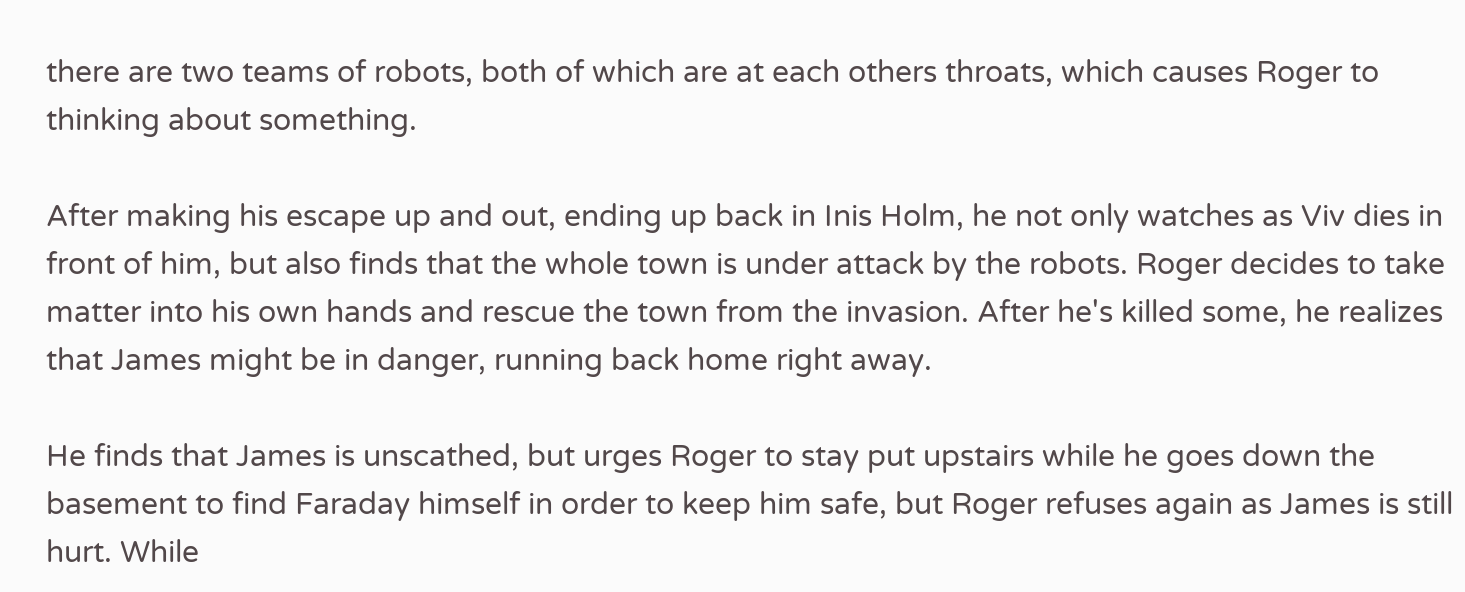there are two teams of robots, both of which are at each others throats, which causes Roger to thinking about something.

After making his escape up and out, ending up back in Inis Holm, he not only watches as Viv dies in front of him, but also finds that the whole town is under attack by the robots. Roger decides to take matter into his own hands and rescue the town from the invasion. After he's killed some, he realizes that James might be in danger, running back home right away.

He finds that James is unscathed, but urges Roger to stay put upstairs while he goes down the basement to find Faraday himself in order to keep him safe, but Roger refuses again as James is still hurt. While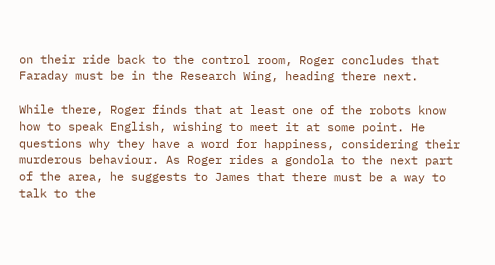on their ride back to the control room, Roger concludes that Faraday must be in the Research Wing, heading there next.

While there, Roger finds that at least one of the robots know how to speak English, wishing to meet it at some point. He questions why they have a word for happiness, considering their murderous behaviour. As Roger rides a gondola to the next part of the area, he suggests to James that there must be a way to talk to the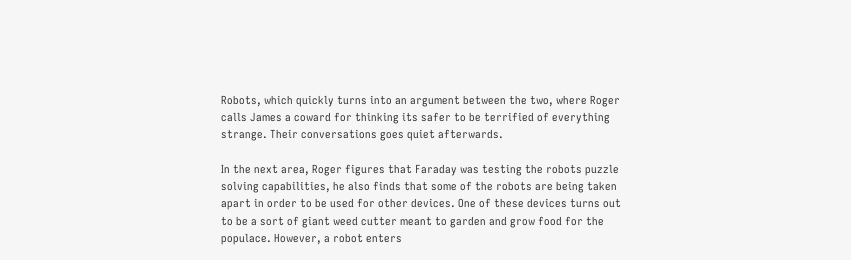Robots, which quickly turns into an argument between the two, where Roger calls James a coward for thinking its safer to be terrified of everything strange. Their conversations goes quiet afterwards.

In the next area, Roger figures that Faraday was testing the robots puzzle solving capabilities, he also finds that some of the robots are being taken apart in order to be used for other devices. One of these devices turns out to be a sort of giant weed cutter meant to garden and grow food for the populace. However, a robot enters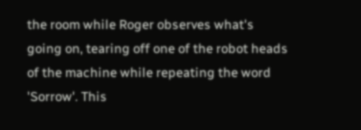the room while Roger observes what's going on, tearing off one of the robot heads of the machine while repeating the word 'Sorrow'. This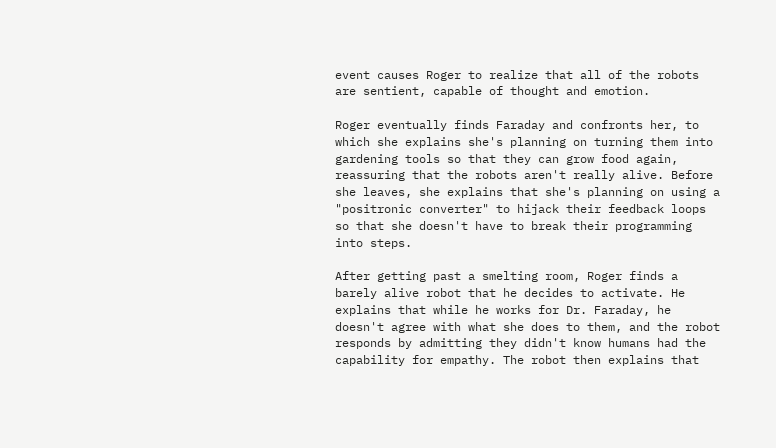event causes Roger to realize that all of the robots are sentient, capable of thought and emotion.

Roger eventually finds Faraday and confronts her, to which she explains she's planning on turning them into gardening tools so that they can grow food again, reassuring that the robots aren't really alive. Before she leaves, she explains that she's planning on using a "positronic converter" to hijack their feedback loops so that she doesn't have to break their programming into steps.

After getting past a smelting room, Roger finds a barely alive robot that he decides to activate. He explains that while he works for Dr. Faraday, he doesn't agree with what she does to them, and the robot responds by admitting they didn't know humans had the capability for empathy. The robot then explains that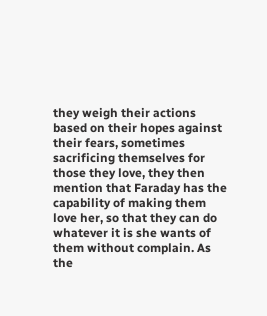they weigh their actions based on their hopes against their fears, sometimes sacrificing themselves for those they love, they then mention that Faraday has the capability of making them love her, so that they can do whatever it is she wants of them without complain. As the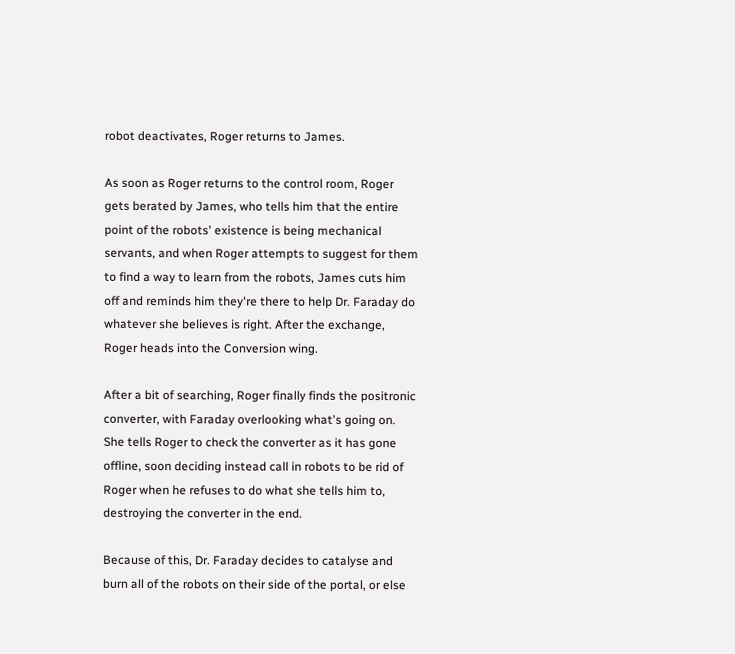robot deactivates, Roger returns to James.

As soon as Roger returns to the control room, Roger gets berated by James, who tells him that the entire point of the robots' existence is being mechanical servants, and when Roger attempts to suggest for them to find a way to learn from the robots, James cuts him off and reminds him they're there to help Dr. Faraday do whatever she believes is right. After the exchange, Roger heads into the Conversion wing.

After a bit of searching, Roger finally finds the positronic converter, with Faraday overlooking what's going on. She tells Roger to check the converter as it has gone offline, soon deciding instead call in robots to be rid of Roger when he refuses to do what she tells him to, destroying the converter in the end.

Because of this, Dr. Faraday decides to catalyse and burn all of the robots on their side of the portal, or else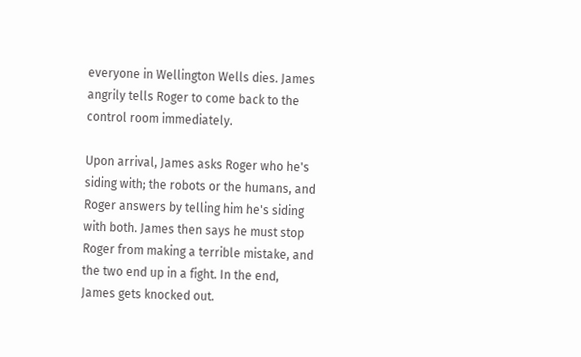everyone in Wellington Wells dies. James angrily tells Roger to come back to the control room immediately.

Upon arrival, James asks Roger who he's siding with; the robots or the humans, and Roger answers by telling him he's siding with both. James then says he must stop Roger from making a terrible mistake, and the two end up in a fight. In the end, James gets knocked out.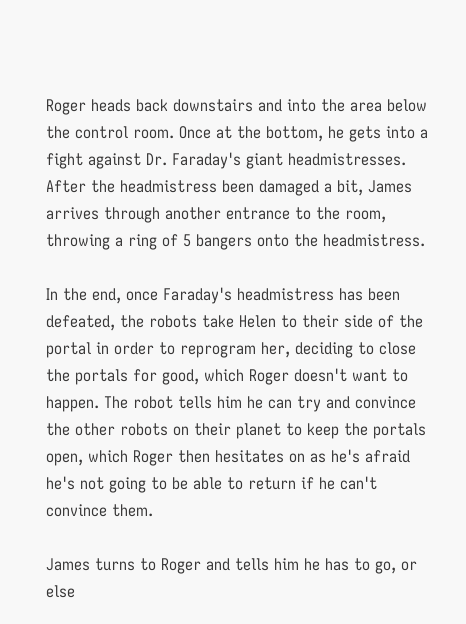Roger heads back downstairs and into the area below the control room. Once at the bottom, he gets into a fight against Dr. Faraday's giant headmistresses. After the headmistress been damaged a bit, James arrives through another entrance to the room, throwing a ring of 5 bangers onto the headmistress.

In the end, once Faraday's headmistress has been defeated, the robots take Helen to their side of the portal in order to reprogram her, deciding to close the portals for good, which Roger doesn't want to happen. The robot tells him he can try and convince the other robots on their planet to keep the portals open, which Roger then hesitates on as he's afraid he's not going to be able to return if he can't convince them.

James turns to Roger and tells him he has to go, or else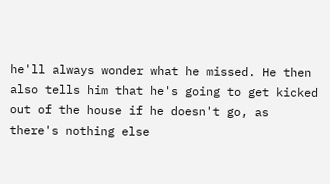he'll always wonder what he missed. He then also tells him that he's going to get kicked out of the house if he doesn't go, as there's nothing else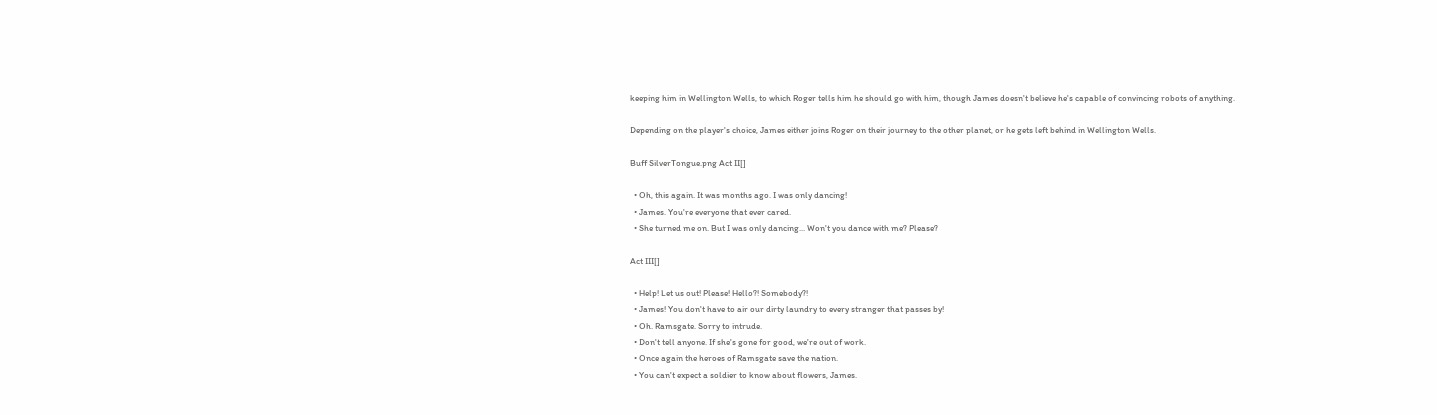keeping him in Wellington Wells, to which Roger tells him he should go with him, though James doesn't believe he's capable of convincing robots of anything.

Depending on the player's choice, James either joins Roger on their journey to the other planet, or he gets left behind in Wellington Wells.

Buff SilverTongue.png Act II[]

  • Oh, this again. It was months ago. I was only dancing!
  • James. You're everyone that ever cared.
  • She turned me on. But I was only dancing... Won't you dance with me? Please?

Act III[]

  • Help! Let us out! Please! Hello?! Somebody?!
  • James! You don't have to air our dirty laundry to every stranger that passes by!
  • Oh. Ramsgate. Sorry to intrude.
  • Don't tell anyone. If she's gone for good, we're out of work.
  • Once again the heroes of Ramsgate save the nation.
  • You can't expect a soldier to know about flowers, James.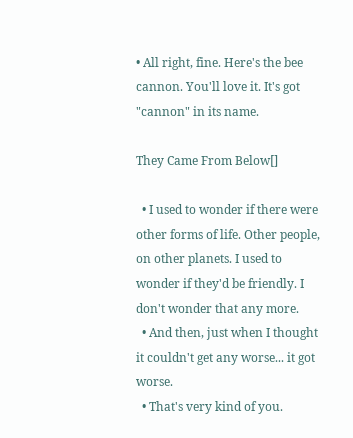• All right, fine. Here's the bee cannon. You'll love it. It's got "cannon" in its name.

They Came From Below[]

  • I used to wonder if there were other forms of life. Other people, on other planets. I used to wonder if they'd be friendly. I don't wonder that any more.
  • And then, just when I thought it couldn't get any worse... it got worse.
  • That's very kind of you.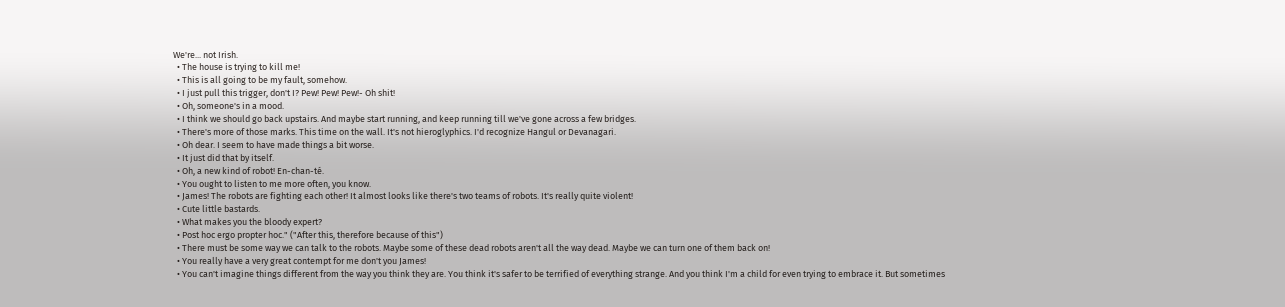We're... not Irish.
  • The house is trying to kill me!
  • This is all going to be my fault, somehow.
  • I just pull this trigger, don't I? Pew! Pew! Pew!- Oh shit!
  • Oh, someone's in a mood.
  • I think we should go back upstairs. And maybe start running, and keep running till we've gone across a few bridges.
  • There's more of those marks. This time on the wall. It's not hieroglyphics. I'd recognize Hangul or Devanagari.
  • Oh dear. I seem to have made things a bit worse.
  • It just did that by itself.
  • Oh, a new kind of robot! En-chan-té.
  • You ought to listen to me more often, you know.
  • James! The robots are fighting each other! It almost looks like there's two teams of robots. It's really quite violent!
  • Cute little bastards.
  • What makes you the bloody expert?
  • Post hoc ergo propter hoc." ("After this, therefore because of this")
  • There must be some way we can talk to the robots. Maybe some of these dead robots aren't all the way dead. Maybe we can turn one of them back on!
  • You really have a very great contempt for me don't you James!
  • You can't imagine things different from the way you think they are. You think it's safer to be terrified of everything strange. And you think I'm a child for even trying to embrace it. But sometimes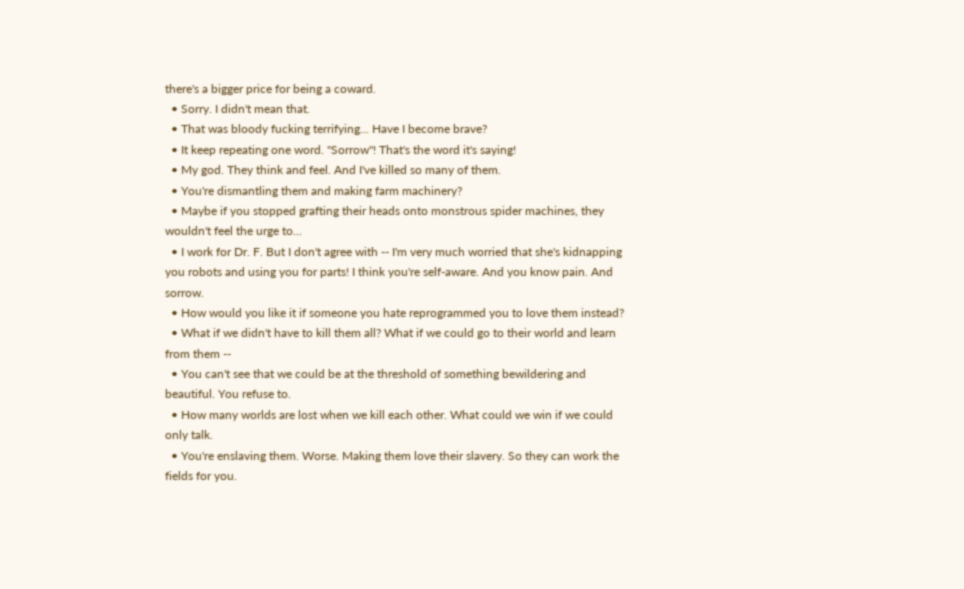there's a bigger price for being a coward.
  • Sorry. I didn't mean that.
  • That was bloody fucking terrifying... Have I become brave?
  • It keep repeating one word. "Sorrow"! That's the word it's saying!
  • My god. They think and feel. And I've killed so many of them.
  • You're dismantling them and making farm machinery?
  • Maybe if you stopped grafting their heads onto monstrous spider machines, they wouldn't feel the urge to...
  • I work for Dr. F. But I don't agree with -- I'm very much worried that she's kidnapping you robots and using you for parts! I think you're self-aware. And you know pain. And sorrow.
  • How would you like it if someone you hate reprogrammed you to love them instead?
  • What if we didn't have to kill them all? What if we could go to their world and learn from them --
  • You can't see that we could be at the threshold of something bewildering and beautiful. You refuse to.
  • How many worlds are lost when we kill each other. What could we win if we could only talk.
  • You're enslaving them. Worse. Making them love their slavery. So they can work the fields for you.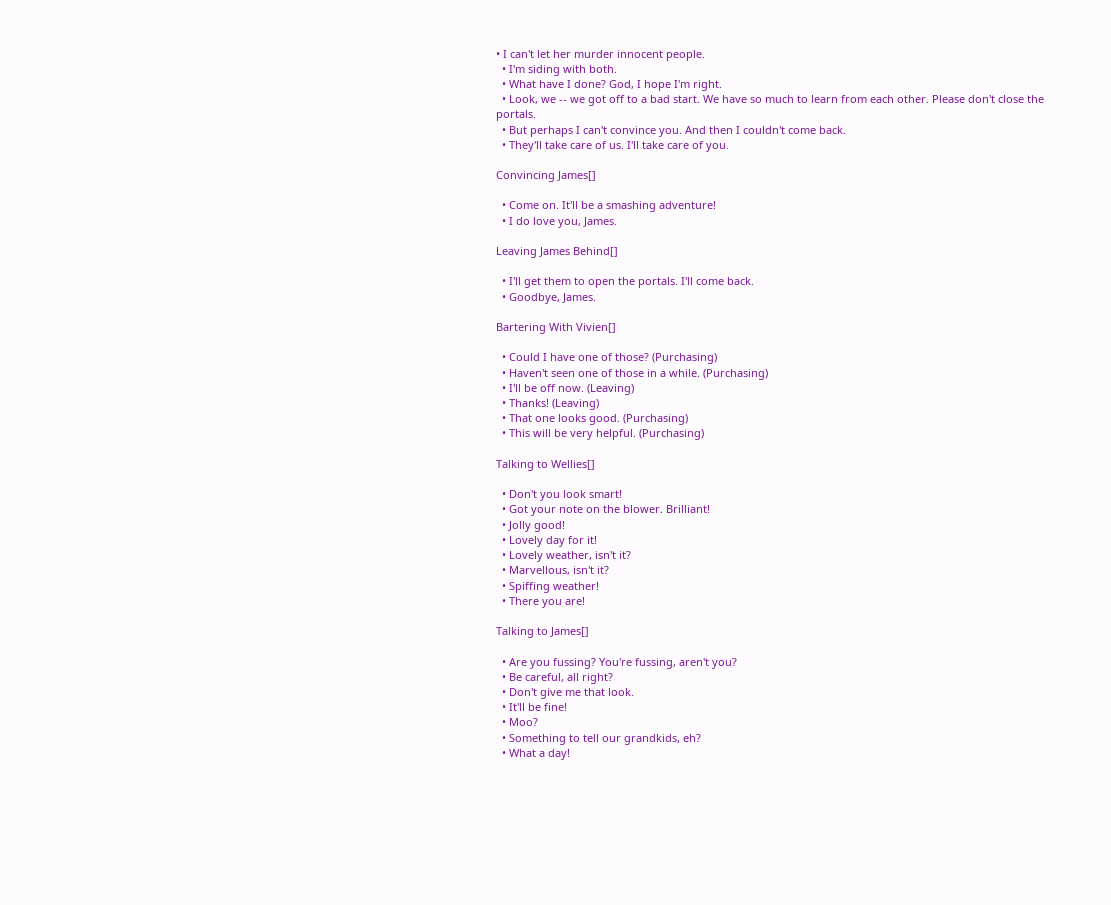• I can't let her murder innocent people.
  • I'm siding with both.
  • What have I done? God, I hope I'm right.
  • Look, we -- we got off to a bad start. We have so much to learn from each other. Please don't close the portals.
  • But perhaps I can't convince you. And then I couldn't come back.
  • They'll take care of us. I'll take care of you.

Convincing James[]

  • Come on. It'll be a smashing adventure!
  • I do love you, James.

Leaving James Behind[]

  • I'll get them to open the portals. I'll come back.
  • Goodbye, James.

Bartering With Vivien[]

  • Could I have one of those? (Purchasing)
  • Haven't seen one of those in a while. (Purchasing)
  • I'll be off now. (Leaving)
  • Thanks! (Leaving)
  • That one looks good. (Purchasing)
  • This will be very helpful. (Purchasing)

Talking to Wellies[]

  • Don't you look smart!
  • Got your note on the blower. Brilliant!
  • Jolly good!
  • Lovely day for it!
  • Lovely weather, isn't it?
  • Marvellous, isn't it?
  • Spiffing weather!
  • There you are!

Talking to James[]

  • Are you fussing? You're fussing, aren't you?
  • Be careful, all right?
  • Don't give me that look.
  • It'll be fine!
  • Moo?
  • Something to tell our grandkids, eh?
  • What a day!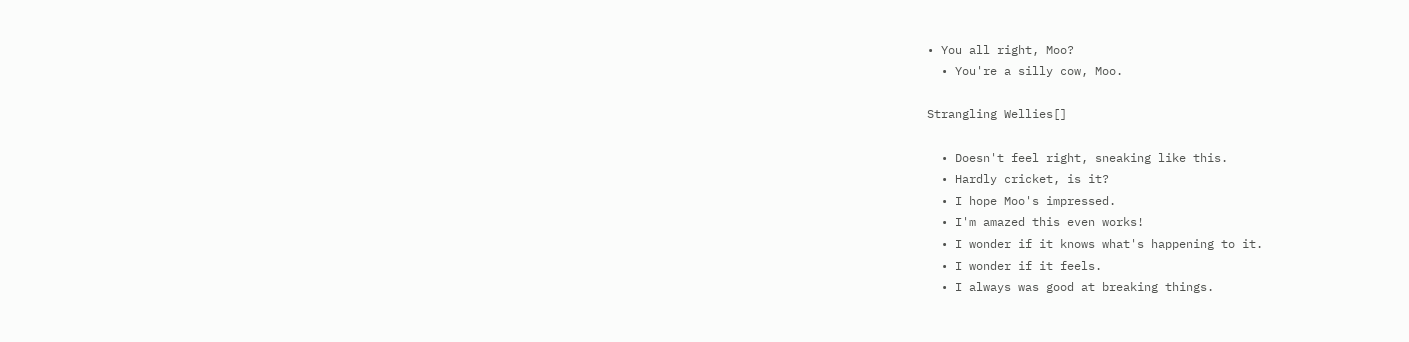• You all right, Moo?
  • You're a silly cow, Moo.

Strangling Wellies[]

  • Doesn't feel right, sneaking like this.
  • Hardly cricket, is it?
  • I hope Moo's impressed.
  • I'm amazed this even works!
  • I wonder if it knows what's happening to it.
  • I wonder if it feels.
  • I always was good at breaking things.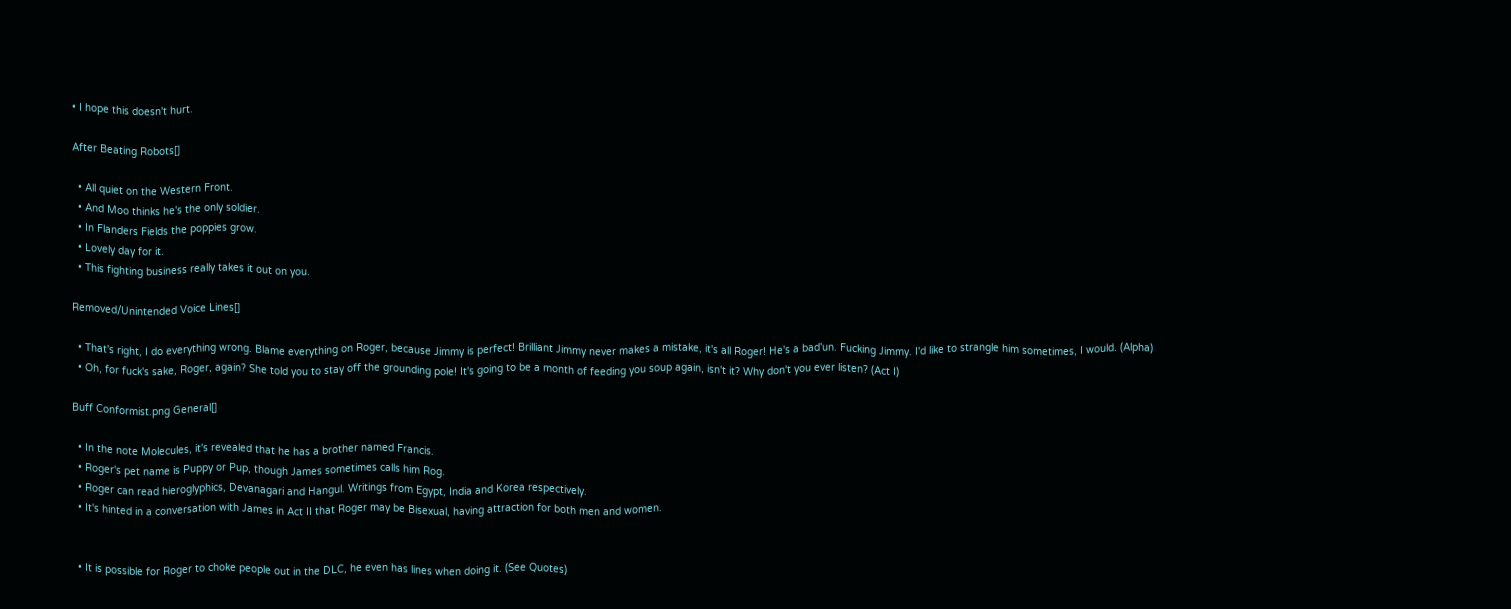• I hope this doesn't hurt.

After Beating Robots[]

  • All quiet on the Western Front.
  • And Moo thinks he's the only soldier.
  • In Flanders Fields the poppies grow.
  • Lovely day for it.
  • This fighting business really takes it out on you.

Removed/Unintended Voice Lines[]

  • That's right, I do everything wrong. Blame everything on Roger, because Jimmy is perfect! Brilliant Jimmy never makes a mistake, it's all Roger! He's a bad'un. Fucking Jimmy. I'd like to strangle him sometimes, I would. (Alpha)
  • Oh, for fuck's sake, Roger, again? She told you to stay off the grounding pole! It's going to be a month of feeding you soup again, isn't it? Why don't you ever listen? (Act I)

Buff Conformist.png General[]

  • In the note Molecules, it's revealed that he has a brother named Francis.
  • Roger's pet name is Puppy or Pup, though James sometimes calls him Rog.
  • Roger can read hieroglyphics, Devanagari and Hangul. Writings from Egypt, India and Korea respectively.
  • It's hinted in a conversation with James in Act II that Roger may be Bisexual, having attraction for both men and women.


  • It is possible for Roger to choke people out in the DLC, he even has lines when doing it. (See Quotes)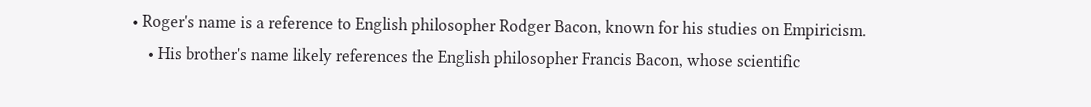• Roger's name is a reference to English philosopher Rodger Bacon, known for his studies on Empiricism.
    • His brother's name likely references the English philosopher Francis Bacon, whose scientific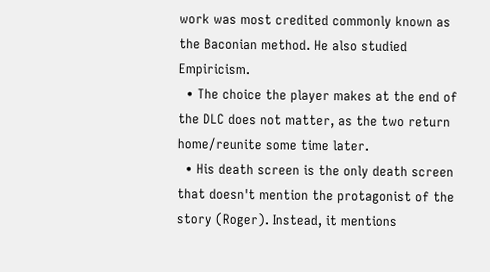work was most credited commonly known as the Baconian method. He also studied Empiricism.
  • The choice the player makes at the end of the DLC does not matter, as the two return home/reunite some time later.
  • His death screen is the only death screen that doesn't mention the protagonist of the story (Roger). Instead, it mentions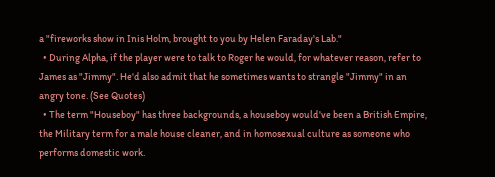a "fireworks show in Inis Holm, brought to you by Helen Faraday's Lab."
  • During Alpha, if the player were to talk to Roger he would, for whatever reason, refer to James as "Jimmy". He'd also admit that he sometimes wants to strangle "Jimmy" in an angry tone. (See Quotes)
  • The term "Houseboy" has three backgrounds, a houseboy would've been a British Empire, the Military term for a male house cleaner, and in homosexual culture as someone who performs domestic work.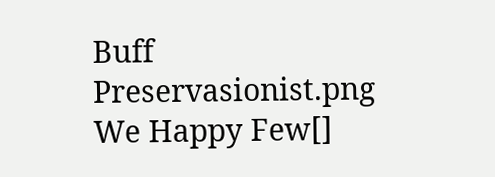Buff Preservasionist.png We Happy Few[]